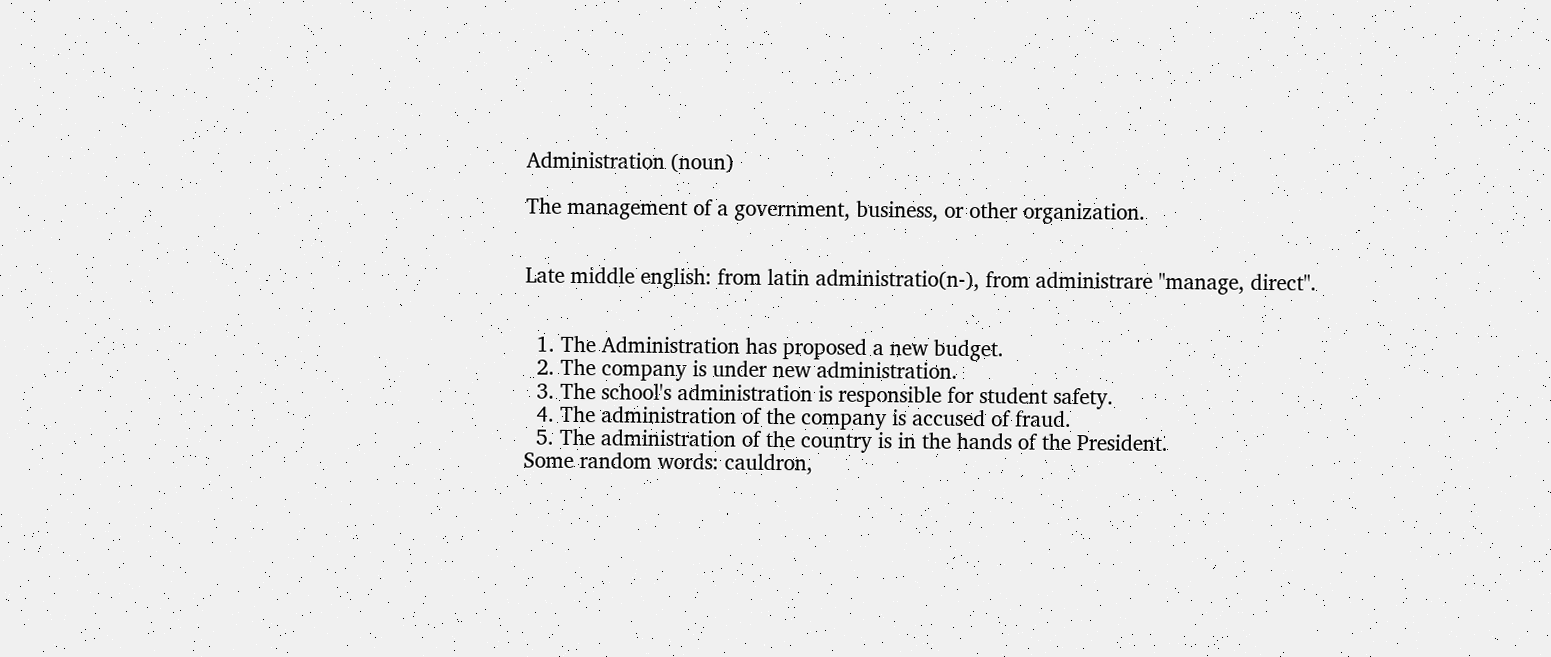Administration (noun)

The management of a government, business, or other organization.


Late middle english: from latin administratio(n-), from administrare "manage, direct".


  1. The Administration has proposed a new budget.
  2. The company is under new administration.
  3. The school's administration is responsible for student safety.
  4. The administration of the company is accused of fraud.
  5. The administration of the country is in the hands of the President.
Some random words: cauldron,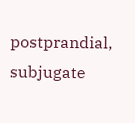postprandial, subjugate